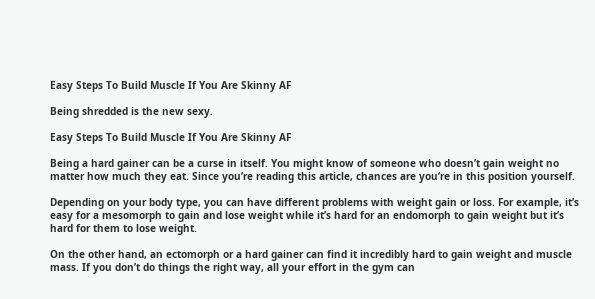Easy Steps To Build Muscle If You Are Skinny AF

Being shredded is the new sexy.

Easy Steps To Build Muscle If You Are Skinny AF

Being a hard gainer can be a curse in itself. You might know of someone who doesn’t gain weight no matter how much they eat. Since you’re reading this article, chances are you’re in this position yourself.

Depending on your body type, you can have different problems with weight gain or loss. For example, it’s easy for a mesomorph to gain and lose weight while it’s hard for an endomorph to gain weight but it’s hard for them to lose weight.

On the other hand, an ectomorph or a hard gainer can find it incredibly hard to gain weight and muscle mass. If you don’t do things the right way, all your effort in the gym can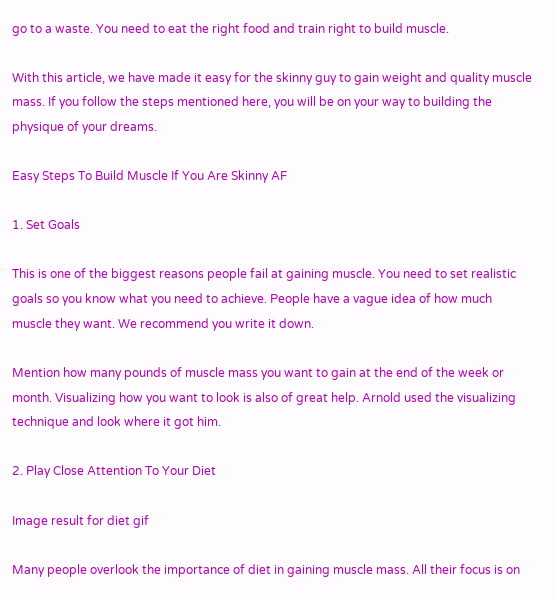go to a waste. You need to eat the right food and train right to build muscle.

With this article, we have made it easy for the skinny guy to gain weight and quality muscle mass. If you follow the steps mentioned here, you will be on your way to building the physique of your dreams.

Easy Steps To Build Muscle If You Are Skinny AF

1. Set Goals

This is one of the biggest reasons people fail at gaining muscle. You need to set realistic goals so you know what you need to achieve. People have a vague idea of how much muscle they want. We recommend you write it down.

Mention how many pounds of muscle mass you want to gain at the end of the week or month. Visualizing how you want to look is also of great help. Arnold used the visualizing technique and look where it got him.

2. Play Close Attention To Your Diet

Image result for diet gif

Many people overlook the importance of diet in gaining muscle mass. All their focus is on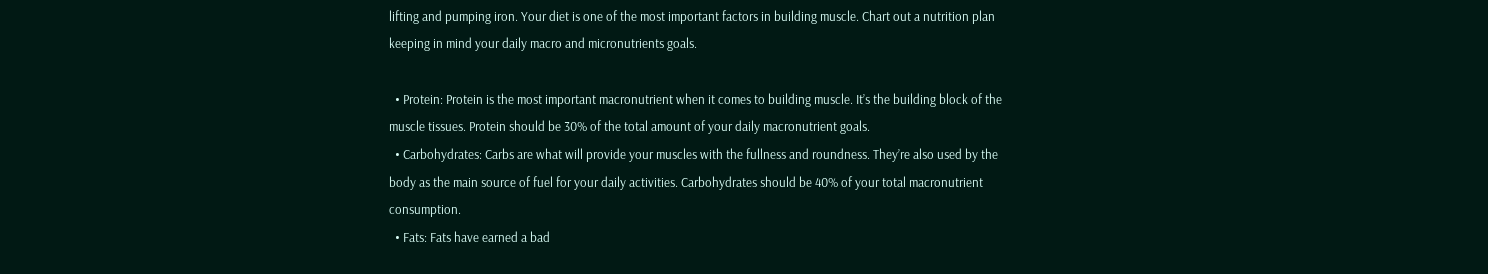lifting and pumping iron. Your diet is one of the most important factors in building muscle. Chart out a nutrition plan keeping in mind your daily macro and micronutrients goals.

  • Protein: Protein is the most important macronutrient when it comes to building muscle. It’s the building block of the muscle tissues. Protein should be 30% of the total amount of your daily macronutrient goals.
  • Carbohydrates: Carbs are what will provide your muscles with the fullness and roundness. They’re also used by the body as the main source of fuel for your daily activities. Carbohydrates should be 40% of your total macronutrient consumption.
  • Fats: Fats have earned a bad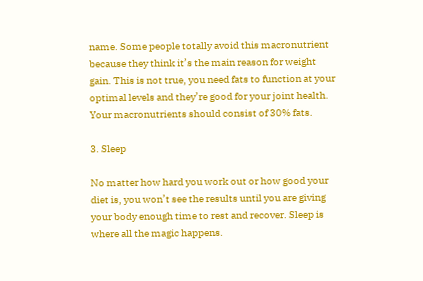name. Some people totally avoid this macronutrient because they think it’s the main reason for weight gain. This is not true, you need fats to function at your optimal levels and they’re good for your joint health. Your macronutrients should consist of 30% fats.

3. Sleep

No matter how hard you work out or how good your diet is, you won’t see the results until you are giving your body enough time to rest and recover. Sleep is where all the magic happens.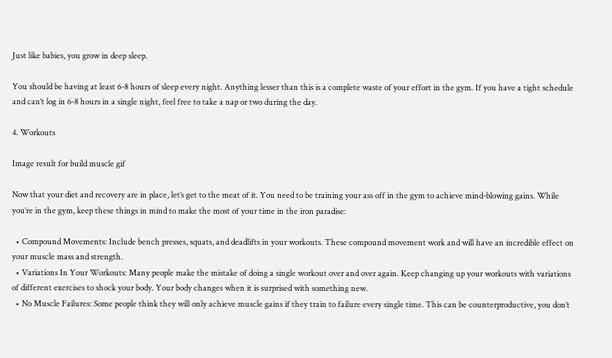Just like babies, you grow in deep sleep.

You should be having at least 6-8 hours of sleep every night. Anything lesser than this is a complete waste of your effort in the gym. If you have a tight schedule and can’t log in 6-8 hours in a single night, feel free to take a nap or two during the day.

4. Workouts

Image result for build muscle gif

Now that your diet and recovery are in place, let’s get to the meat of it. You need to be training your ass off in the gym to achieve mind-blowing gains. While you’re in the gym, keep these things in mind to make the most of your time in the iron paradise:

  • Compound Movements: Include bench presses, squats, and deadlifts in your workouts. These compound movement work and will have an incredible effect on your muscle mass and strength.
  • Variations In Your Workouts: Many people make the mistake of doing a single workout over and over again. Keep changing up your workouts with variations of different exercises to shock your body. Your body changes when it is surprised with something new.
  • No Muscle Failures: Some people think they will only achieve muscle gains if they train to failure every single time. This can be counterproductive, you don’t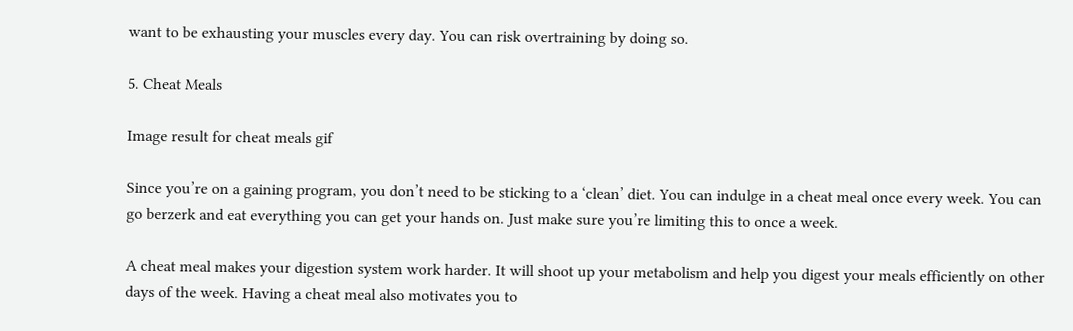want to be exhausting your muscles every day. You can risk overtraining by doing so.

5. Cheat Meals

Image result for cheat meals gif

Since you’re on a gaining program, you don’t need to be sticking to a ‘clean’ diet. You can indulge in a cheat meal once every week. You can go berzerk and eat everything you can get your hands on. Just make sure you’re limiting this to once a week.

A cheat meal makes your digestion system work harder. It will shoot up your metabolism and help you digest your meals efficiently on other days of the week. Having a cheat meal also motivates you to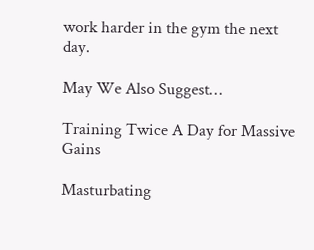work harder in the gym the next day.

May We Also Suggest…

Training Twice A Day for Massive Gains

Masturbating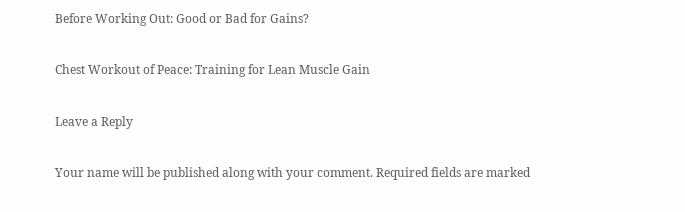Before Working Out: Good or Bad for Gains?

Chest Workout of Peace: Training for Lean Muscle Gain

Leave a Reply

Your name will be published along with your comment. Required fields are marked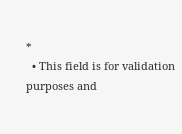*
  • This field is for validation purposes and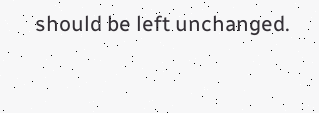should be left unchanged.